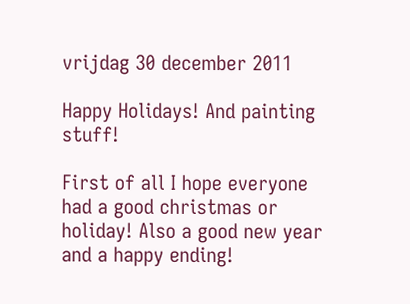vrijdag 30 december 2011

Happy Holidays! And painting stuff!

First of all I hope everyone had a good christmas or holiday! Also a good new year and a happy ending!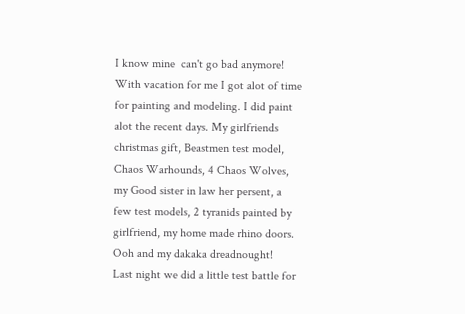I know mine  can't go bad anymore!  With vacation for me I got alot of time for painting and modeling. I did paint alot the recent days. My girlfriends christmas gift, Beastmen test model, Chaos Warhounds, 4 Chaos Wolves, my Good sister in law her persent, a few test models, 2 tyranids painted by girlfriend, my home made rhino doors. Ooh and my dakaka dreadnought!
Last night we did a little test battle for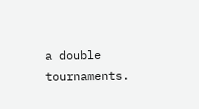a double tournaments.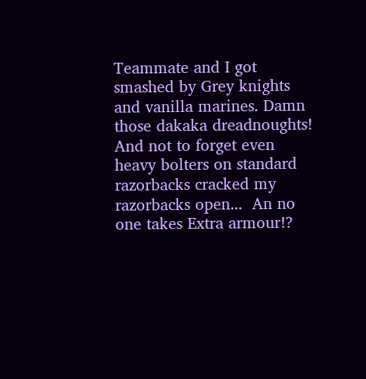Teammate and I got smashed by Grey knights and vanilla marines. Damn those dakaka dreadnoughts! And not to forget even heavy bolters on standard razorbacks cracked my razorbacks open...  An no one takes Extra armour!?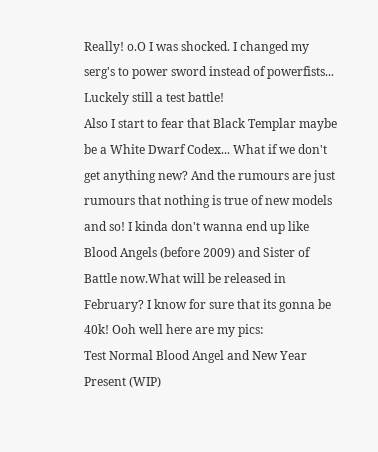Really! o.O I was shocked. I changed my serg's to power sword instead of powerfists... Luckely still a test battle!
Also I start to fear that Black Templar maybe be a White Dwarf Codex... What if we don't get anything new? And the rumours are just rumours that nothing is true of new models and so! I kinda don't wanna end up like Blood Angels (before 2009) and Sister of Battle now.What will be released in February? I know for sure that its gonna be 40k! Ooh well here are my pics:
Test Normal Blood Angel and New Year Present (WIP)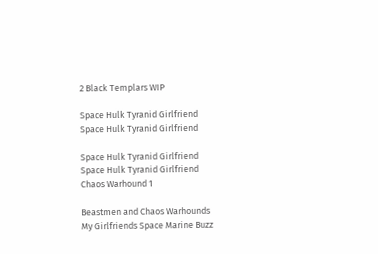2 Black Templars WIP

Space Hulk Tyranid Girlfriend
Space Hulk Tyranid Girlfriend

Space Hulk Tyranid Girlfriend
Space Hulk Tyranid Girlfriend
Chaos Warhound 1

Beastmen and Chaos Warhounds
My Girlfriends Space Marine Buzz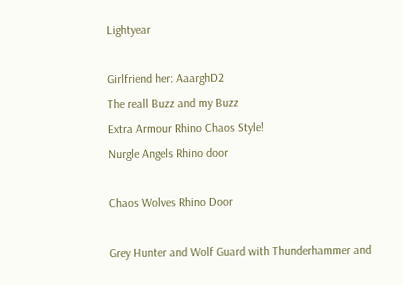Lightyear

Girlfriend her: AaarghD2
The reall Buzz and my Buzz
Extra Armour Rhino Chaos Style!
Nurgle Angels Rhino door

Chaos Wolves Rhino Door

Grey Hunter and Wolf Guard with Thunderhammer and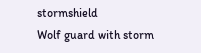stormshield
Wolf guard with storm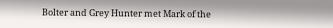Bolter and Grey Hunter met Mark of the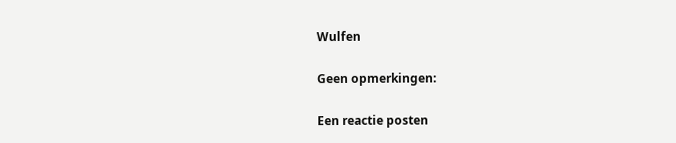Wulfen

Geen opmerkingen:

Een reactie posten